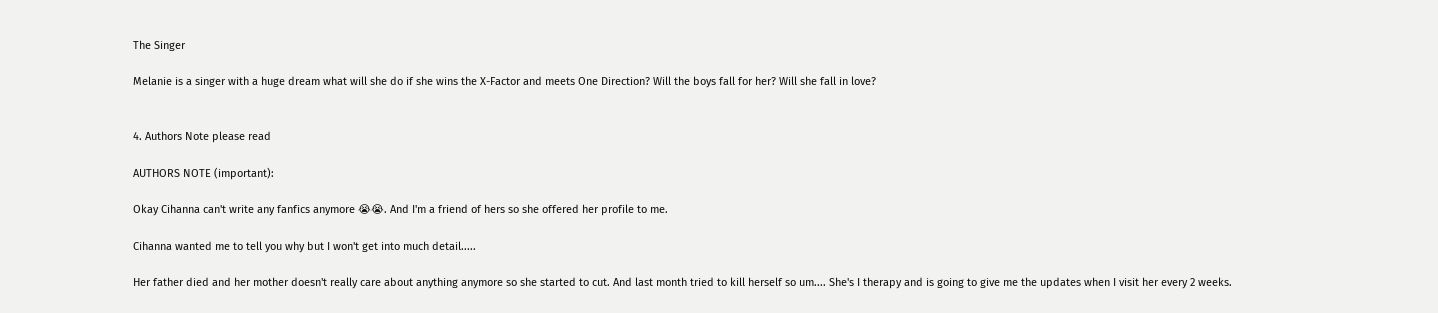The Singer

Melanie is a singer with a huge dream what will she do if she wins the X-Factor and meets One Direction? Will the boys fall for her? Will she fall in love?


4. Authors Note please read

AUTHORS NOTE (important):

Okay Cihanna can't write any fanfics anymore 😭😭. And I'm a friend of hers so she offered her profile to me.

Cihanna wanted me to tell you why but I won't get into much detail.....

Her father died and her mother doesn't really care about anything anymore so she started to cut. And last month tried to kill herself so um.... She's I therapy and is going to give me the updates when I visit her every 2 weeks.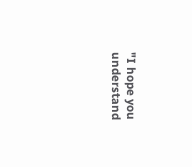"I hope you understand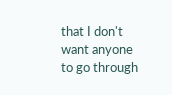that I don't want anyone to go through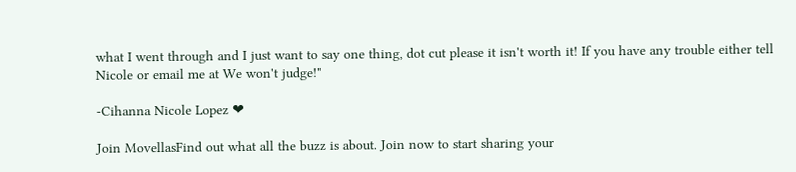what I went through and I just want to say one thing, dot cut please it isn't worth it! If you have any trouble either tell Nicole or email me at We won't judge!"

-Cihanna Nicole Lopez ❤

Join MovellasFind out what all the buzz is about. Join now to start sharing your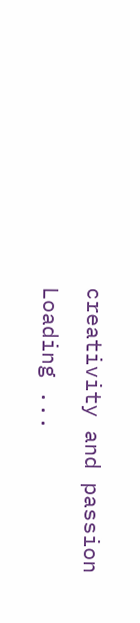creativity and passion
Loading ...